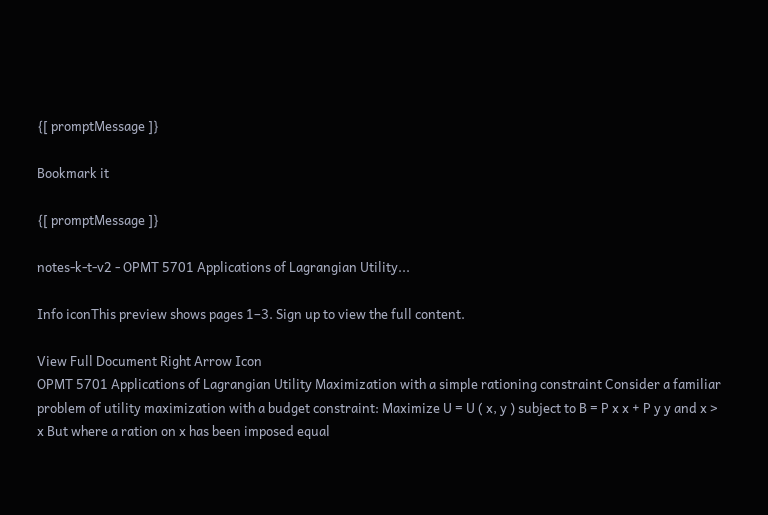{[ promptMessage ]}

Bookmark it

{[ promptMessage ]}

notes-k-t-v2 - OPMT 5701 Applications of Lagrangian Utility...

Info iconThis preview shows pages 1–3. Sign up to view the full content.

View Full Document Right Arrow Icon
OPMT 5701 Applications of Lagrangian Utility Maximization with a simple rationing constraint Consider a familiar problem of utility maximization with a budget constraint: Maximize U = U ( x, y ) subject to B = P x x + P y y and x > x But where a ration on x has been imposed equal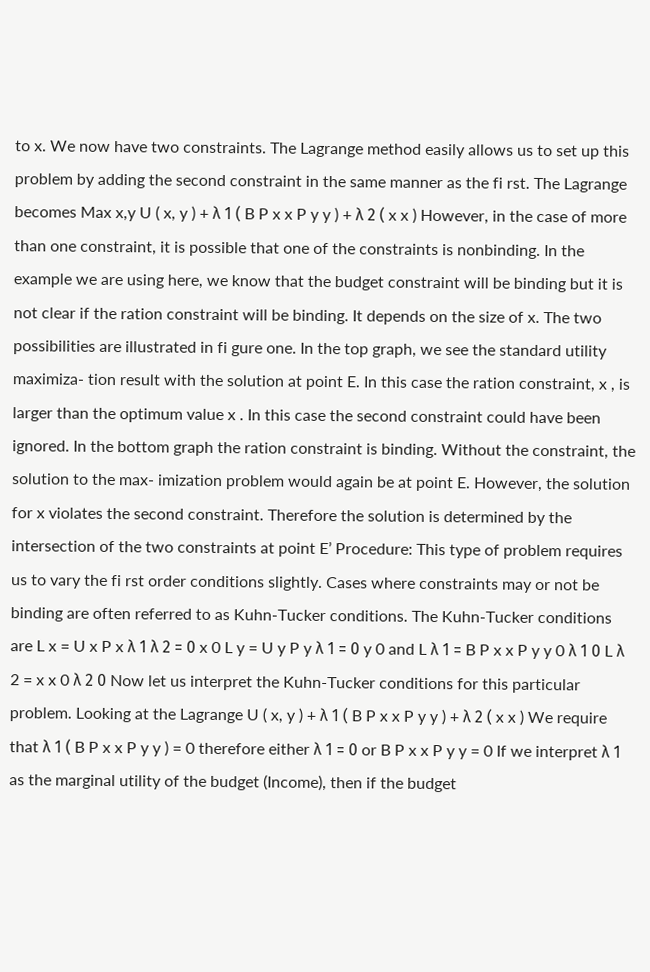to x. We now have two constraints. The Lagrange method easily allows us to set up this problem by adding the second constraint in the same manner as the fi rst. The Lagrange becomes Max x,y U ( x, y ) + λ 1 ( B P x x P y y ) + λ 2 ( x x ) However, in the case of more than one constraint, it is possible that one of the constraints is nonbinding. In the example we are using here, we know that the budget constraint will be binding but it is not clear if the ration constraint will be binding. It depends on the size of x. The two possibilities are illustrated in fi gure one. In the top graph, we see the standard utility maximiza- tion result with the solution at point E. In this case the ration constraint, x , is larger than the optimum value x . In this case the second constraint could have been ignored. In the bottom graph the ration constraint is binding. Without the constraint, the solution to the max- imization problem would again be at point E. However, the solution for x violates the second constraint. Therefore the solution is determined by the intersection of the two constraints at point E’ Procedure: This type of problem requires us to vary the fi rst order conditions slightly. Cases where constraints may or not be binding are often referred to as Kuhn-Tucker conditions. The Kuhn-Tucker conditions are L x = U x P x λ 1 λ 2 = 0 x 0 L y = U y P y λ 1 = 0 y 0 and L λ 1 = B P x x P y y 0 λ 1 0 L λ 2 = x x 0 λ 2 0 Now let us interpret the Kuhn-Tucker conditions for this particular problem. Looking at the Lagrange U ( x, y ) + λ 1 ( B P x x P y y ) + λ 2 ( x x ) We require that λ 1 ( B P x x P y y ) = 0 therefore either λ 1 = 0 or B P x x P y y = 0 If we interpret λ 1 as the marginal utility of the budget (Income), then if the budget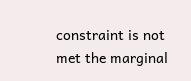constraint is not met the marginal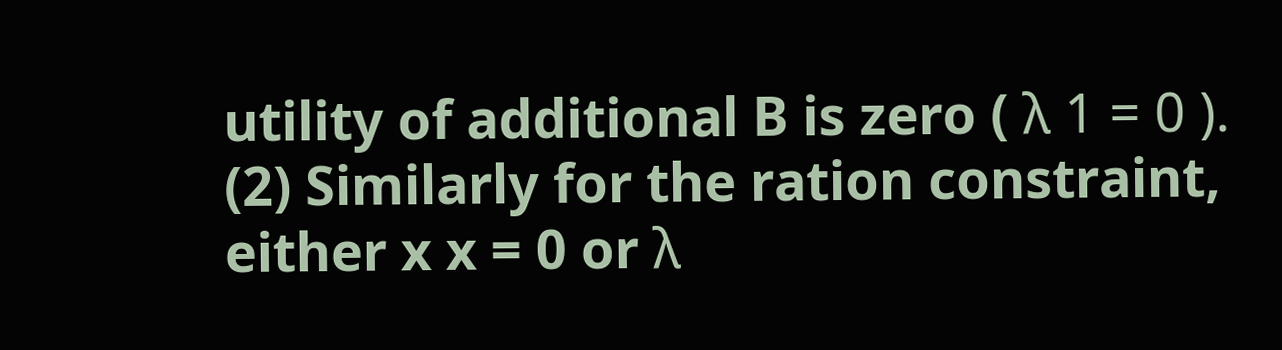utility of additional B is zero ( λ 1 = 0 ). (2) Similarly for the ration constraint, either x x = 0 or λ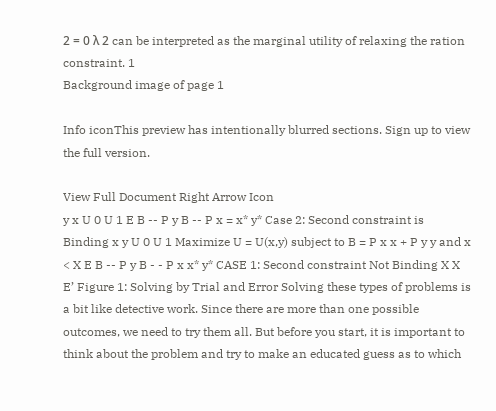2 = 0 λ 2 can be interpreted as the marginal utility of relaxing the ration constraint. 1
Background image of page 1

Info iconThis preview has intentionally blurred sections. Sign up to view the full version.

View Full Document Right Arrow Icon
y x U 0 U 1 E B -- P y B -- P x = x* y* Case 2: Second constraint is Binding x y U 0 U 1 Maximize U = U(x,y) subject to B = P x x + P y y and x < X E B -- P y B - - P x x* y* CASE 1: Second constraint Not Binding X X E’ Figure 1: Solving by Trial and Error Solving these types of problems is a bit like detective work. Since there are more than one possible outcomes, we need to try them all. But before you start, it is important to think about the problem and try to make an educated guess as to which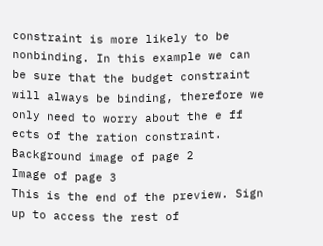constraint is more likely to be nonbinding. In this example we can be sure that the budget constraint will always be binding, therefore we only need to worry about the e ff ects of the ration constraint.
Background image of page 2
Image of page 3
This is the end of the preview. Sign up to access the rest of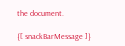the document.

{[ snackBarMessage ]}